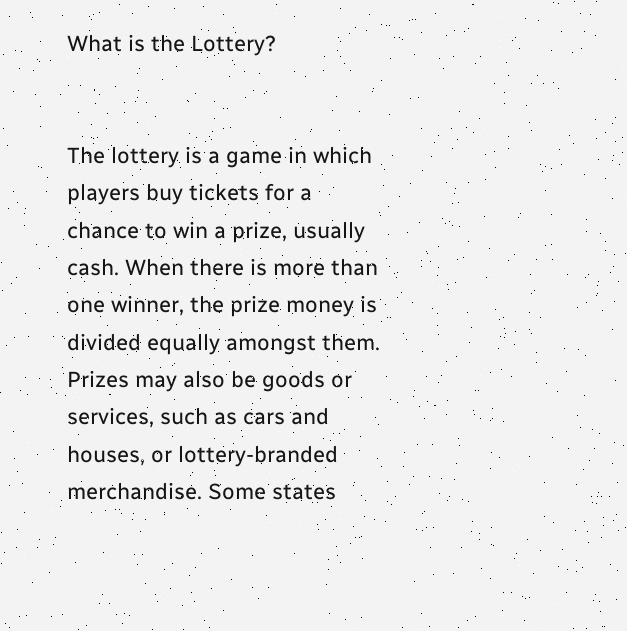What is the Lottery?


The lottery is a game in which players buy tickets for a chance to win a prize, usually cash. When there is more than one winner, the prize money is divided equally amongst them. Prizes may also be goods or services, such as cars and houses, or lottery-branded merchandise. Some states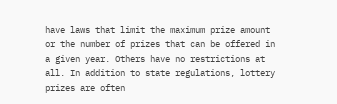have laws that limit the maximum prize amount or the number of prizes that can be offered in a given year. Others have no restrictions at all. In addition to state regulations, lottery prizes are often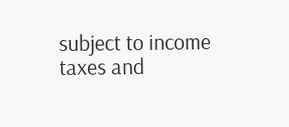subject to income taxes and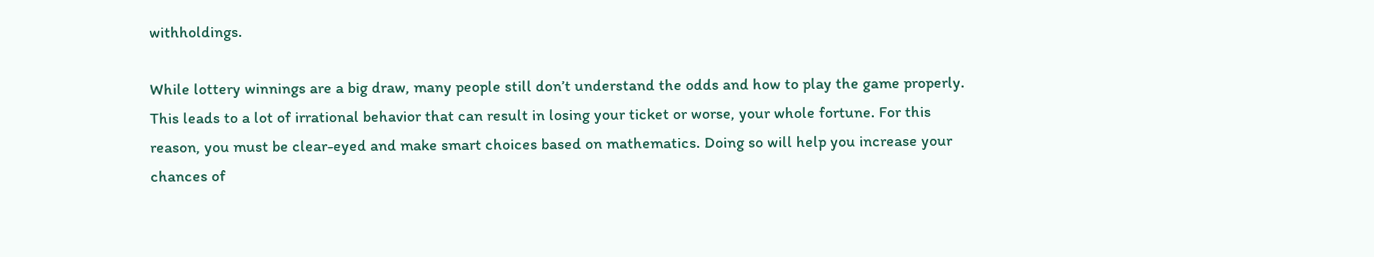withholdings.

While lottery winnings are a big draw, many people still don’t understand the odds and how to play the game properly. This leads to a lot of irrational behavior that can result in losing your ticket or worse, your whole fortune. For this reason, you must be clear-eyed and make smart choices based on mathematics. Doing so will help you increase your chances of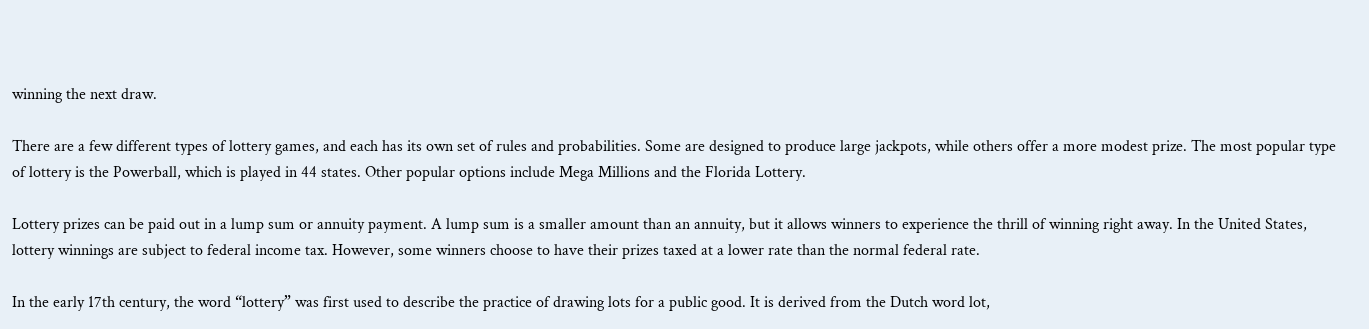winning the next draw.

There are a few different types of lottery games, and each has its own set of rules and probabilities. Some are designed to produce large jackpots, while others offer a more modest prize. The most popular type of lottery is the Powerball, which is played in 44 states. Other popular options include Mega Millions and the Florida Lottery.

Lottery prizes can be paid out in a lump sum or annuity payment. A lump sum is a smaller amount than an annuity, but it allows winners to experience the thrill of winning right away. In the United States, lottery winnings are subject to federal income tax. However, some winners choose to have their prizes taxed at a lower rate than the normal federal rate.

In the early 17th century, the word “lottery” was first used to describe the practice of drawing lots for a public good. It is derived from the Dutch word lot,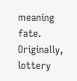meaning fate. Originally, lottery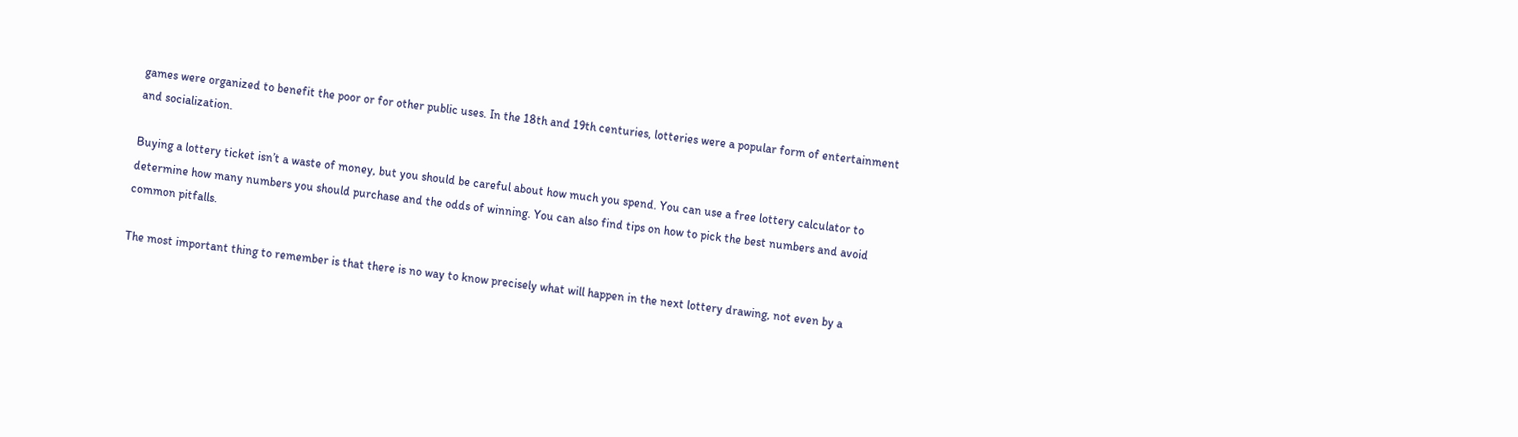games were organized to benefit the poor or for other public uses. In the 18th and 19th centuries, lotteries were a popular form of entertainment and socialization.

Buying a lottery ticket isn’t a waste of money, but you should be careful about how much you spend. You can use a free lottery calculator to determine how many numbers you should purchase and the odds of winning. You can also find tips on how to pick the best numbers and avoid common pitfalls.

The most important thing to remember is that there is no way to know precisely what will happen in the next lottery drawing, not even by a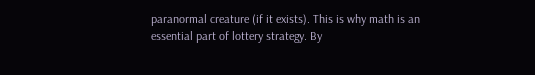paranormal creature (if it exists). This is why math is an essential part of lottery strategy. By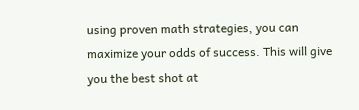using proven math strategies, you can maximize your odds of success. This will give you the best shot at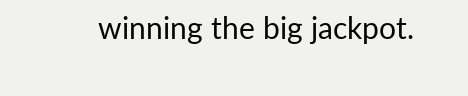winning the big jackpot.